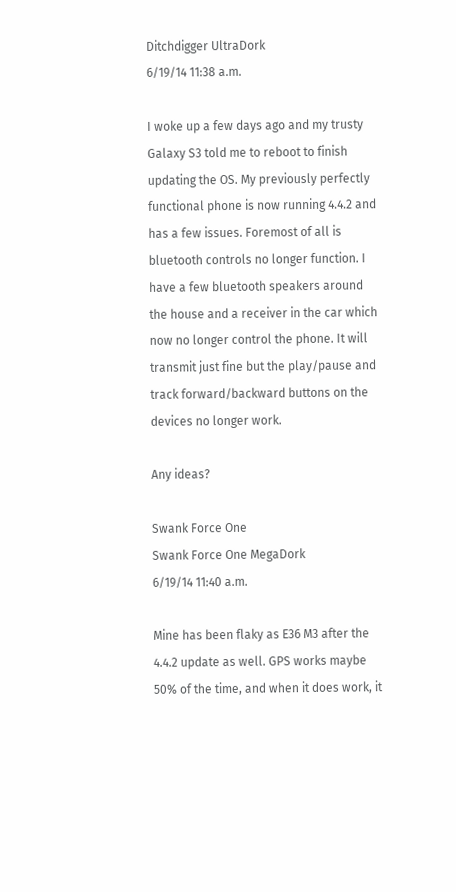Ditchdigger UltraDork
6/19/14 11:38 a.m.

I woke up a few days ago and my trusty Galaxy S3 told me to reboot to finish updating the OS. My previously perfectly functional phone is now running 4.4.2 and has a few issues. Foremost of all is bluetooth controls no longer function. I have a few bluetooth speakers around the house and a receiver in the car which now no longer control the phone. It will transmit just fine but the play/pause and track forward/backward buttons on the devices no longer work.

Any ideas?

Swank Force One
Swank Force One MegaDork
6/19/14 11:40 a.m.

Mine has been flaky as E36 M3 after the 4.4.2 update as well. GPS works maybe 50% of the time, and when it does work, it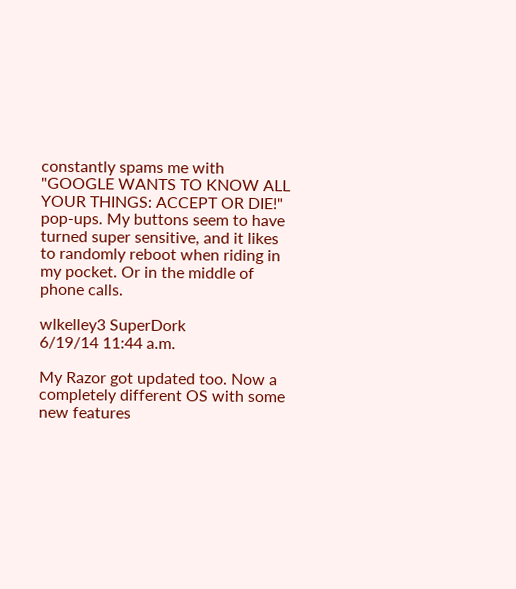constantly spams me with "GOOGLE WANTS TO KNOW ALL YOUR THINGS: ACCEPT OR DIE!" pop-ups. My buttons seem to have turned super sensitive, and it likes to randomly reboot when riding in my pocket. Or in the middle of phone calls.

wlkelley3 SuperDork
6/19/14 11:44 a.m.

My Razor got updated too. Now a completely different OS with some new features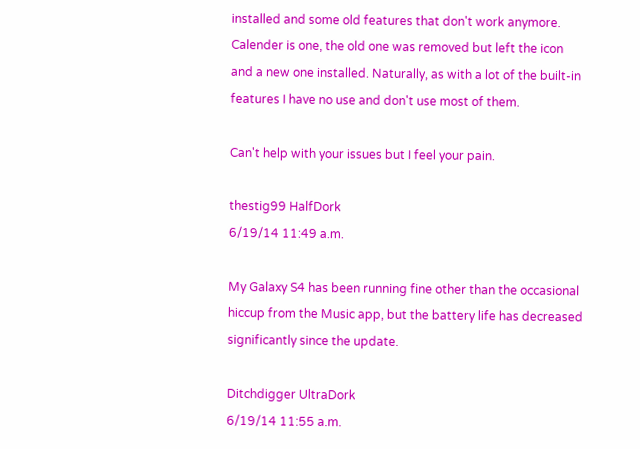installed and some old features that don't work anymore. Calender is one, the old one was removed but left the icon and a new one installed. Naturally, as with a lot of the built-in features I have no use and don't use most of them.

Can't help with your issues but I feel your pain.

thestig99 HalfDork
6/19/14 11:49 a.m.

My Galaxy S4 has been running fine other than the occasional hiccup from the Music app, but the battery life has decreased significantly since the update.

Ditchdigger UltraDork
6/19/14 11:55 a.m.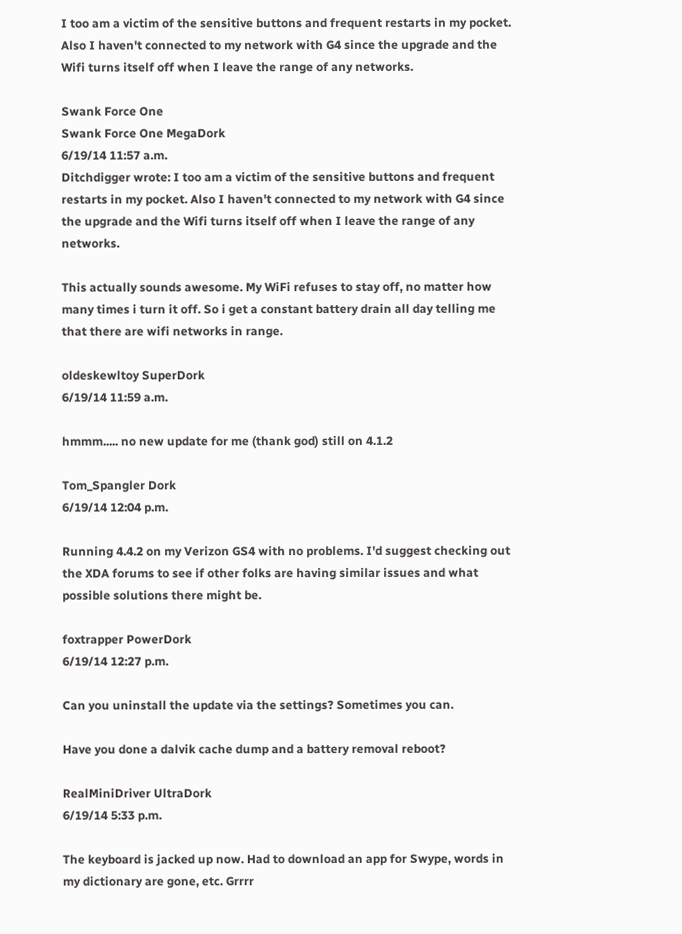I too am a victim of the sensitive buttons and frequent restarts in my pocket. Also I haven't connected to my network with G4 since the upgrade and the Wifi turns itself off when I leave the range of any networks.

Swank Force One
Swank Force One MegaDork
6/19/14 11:57 a.m.
Ditchdigger wrote: I too am a victim of the sensitive buttons and frequent restarts in my pocket. Also I haven't connected to my network with G4 since the upgrade and the Wifi turns itself off when I leave the range of any networks.

This actually sounds awesome. My WiFi refuses to stay off, no matter how many times i turn it off. So i get a constant battery drain all day telling me that there are wifi networks in range.

oldeskewltoy SuperDork
6/19/14 11:59 a.m.

hmmm..... no new update for me (thank god) still on 4.1.2

Tom_Spangler Dork
6/19/14 12:04 p.m.

Running 4.4.2 on my Verizon GS4 with no problems. I'd suggest checking out the XDA forums to see if other folks are having similar issues and what possible solutions there might be.

foxtrapper PowerDork
6/19/14 12:27 p.m.

Can you uninstall the update via the settings? Sometimes you can.

Have you done a dalvik cache dump and a battery removal reboot?

RealMiniDriver UltraDork
6/19/14 5:33 p.m.

The keyboard is jacked up now. Had to download an app for Swype, words in my dictionary are gone, etc. Grrrr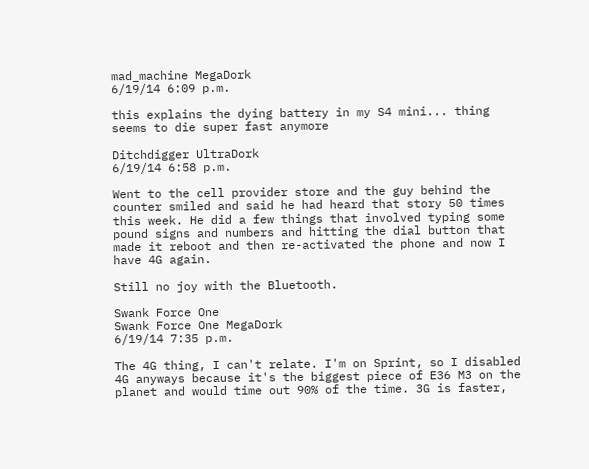mad_machine MegaDork
6/19/14 6:09 p.m.

this explains the dying battery in my S4 mini... thing seems to die super fast anymore

Ditchdigger UltraDork
6/19/14 6:58 p.m.

Went to the cell provider store and the guy behind the counter smiled and said he had heard that story 50 times this week. He did a few things that involved typing some pound signs and numbers and hitting the dial button that made it reboot and then re-activated the phone and now I have 4G again.

Still no joy with the Bluetooth.

Swank Force One
Swank Force One MegaDork
6/19/14 7:35 p.m.

The 4G thing, I can't relate. I'm on Sprint, so I disabled 4G anyways because it's the biggest piece of E36 M3 on the planet and would time out 90% of the time. 3G is faster,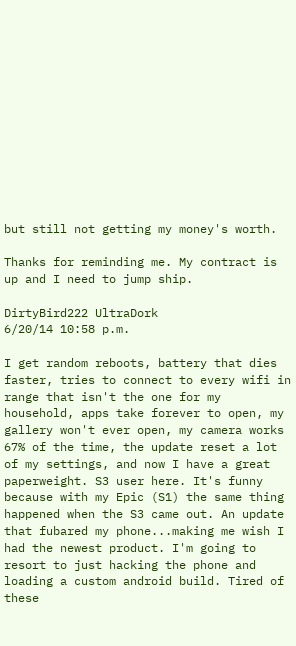but still not getting my money's worth.

Thanks for reminding me. My contract is up and I need to jump ship.

DirtyBird222 UltraDork
6/20/14 10:58 p.m.

I get random reboots, battery that dies faster, tries to connect to every wifi in range that isn't the one for my household, apps take forever to open, my gallery won't ever open, my camera works 67% of the time, the update reset a lot of my settings, and now I have a great paperweight. S3 user here. It's funny because with my Epic (S1) the same thing happened when the S3 came out. An update that fubared my phone...making me wish I had the newest product. I'm going to resort to just hacking the phone and loading a custom android build. Tired of these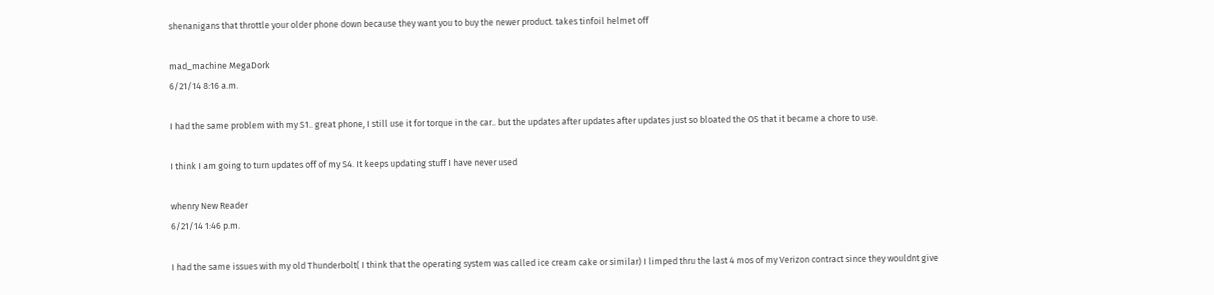shenanigans that throttle your older phone down because they want you to buy the newer product. takes tinfoil helmet off

mad_machine MegaDork
6/21/14 8:16 a.m.

I had the same problem with my S1.. great phone, I still use it for torque in the car.. but the updates after updates after updates just so bloated the OS that it became a chore to use.

I think I am going to turn updates off of my S4. It keeps updating stuff I have never used

whenry New Reader
6/21/14 1:46 p.m.

I had the same issues with my old Thunderbolt( I think that the operating system was called ice cream cake or similar) I limped thru the last 4 mos of my Verizon contract since they wouldnt give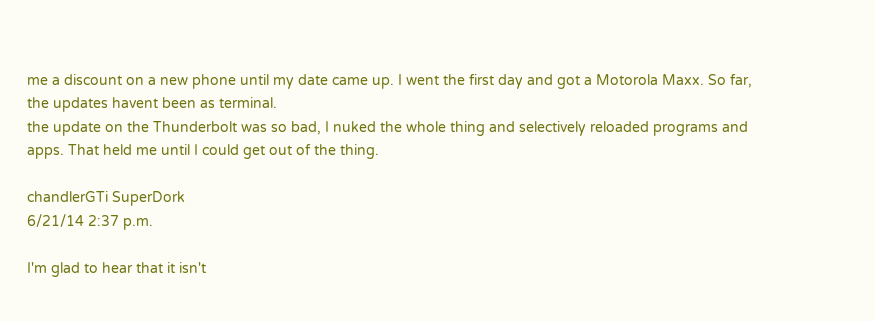me a discount on a new phone until my date came up. I went the first day and got a Motorola Maxx. So far, the updates havent been as terminal.
the update on the Thunderbolt was so bad, I nuked the whole thing and selectively reloaded programs and apps. That held me until I could get out of the thing.

chandlerGTi SuperDork
6/21/14 2:37 p.m.

I'm glad to hear that it isn't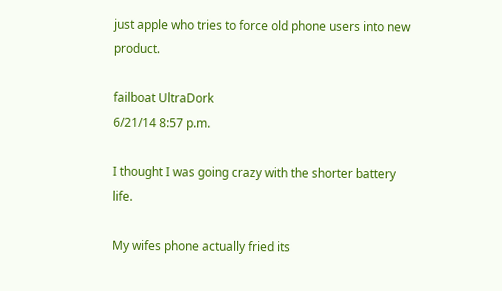just apple who tries to force old phone users into new product.

failboat UltraDork
6/21/14 8:57 p.m.

I thought I was going crazy with the shorter battery life.

My wifes phone actually fried its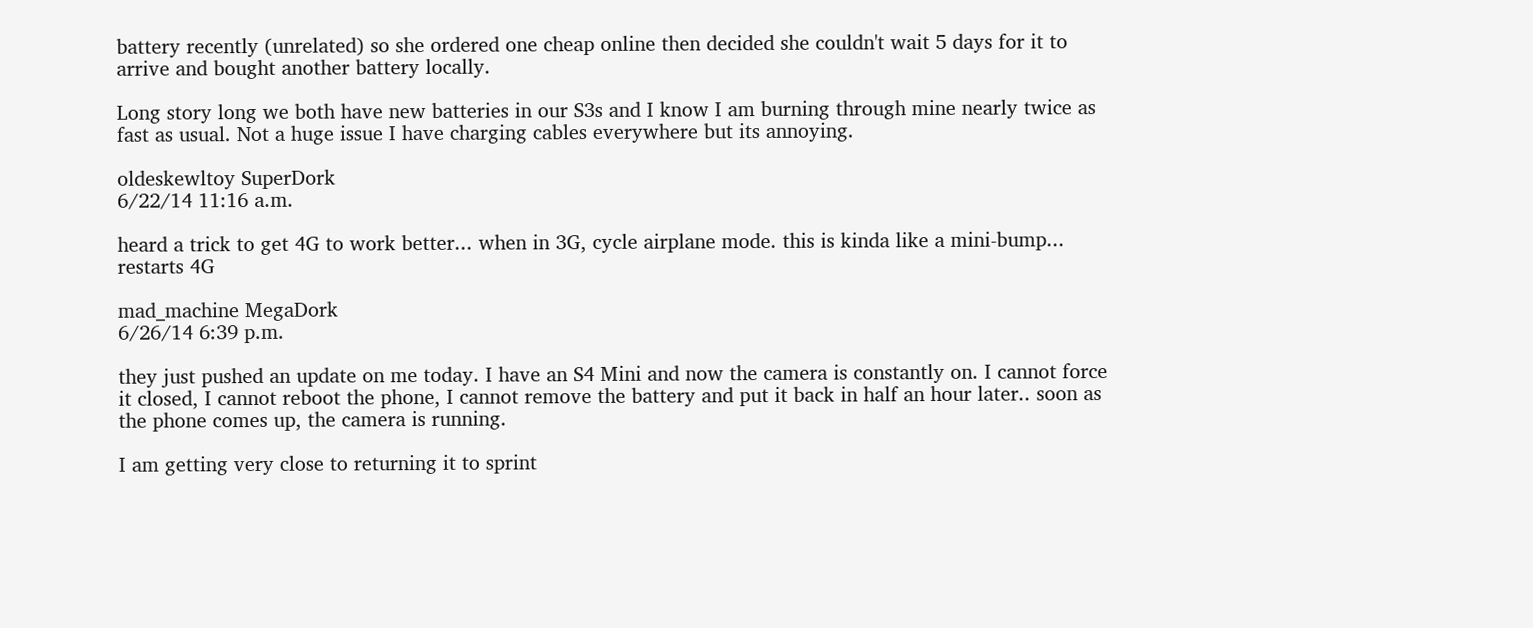battery recently (unrelated) so she ordered one cheap online then decided she couldn't wait 5 days for it to arrive and bought another battery locally.

Long story long we both have new batteries in our S3s and I know I am burning through mine nearly twice as fast as usual. Not a huge issue I have charging cables everywhere but its annoying.

oldeskewltoy SuperDork
6/22/14 11:16 a.m.

heard a trick to get 4G to work better... when in 3G, cycle airplane mode. this is kinda like a mini-bump... restarts 4G

mad_machine MegaDork
6/26/14 6:39 p.m.

they just pushed an update on me today. I have an S4 Mini and now the camera is constantly on. I cannot force it closed, I cannot reboot the phone, I cannot remove the battery and put it back in half an hour later.. soon as the phone comes up, the camera is running.

I am getting very close to returning it to sprint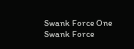Swank Force One
Swank Force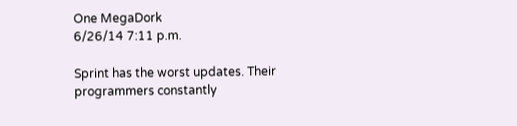One MegaDork
6/26/14 7:11 p.m.

Sprint has the worst updates. Their programmers constantly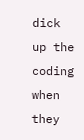dick up the coding when they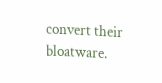convert their bloatware.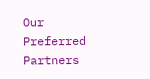Our Preferred Partners